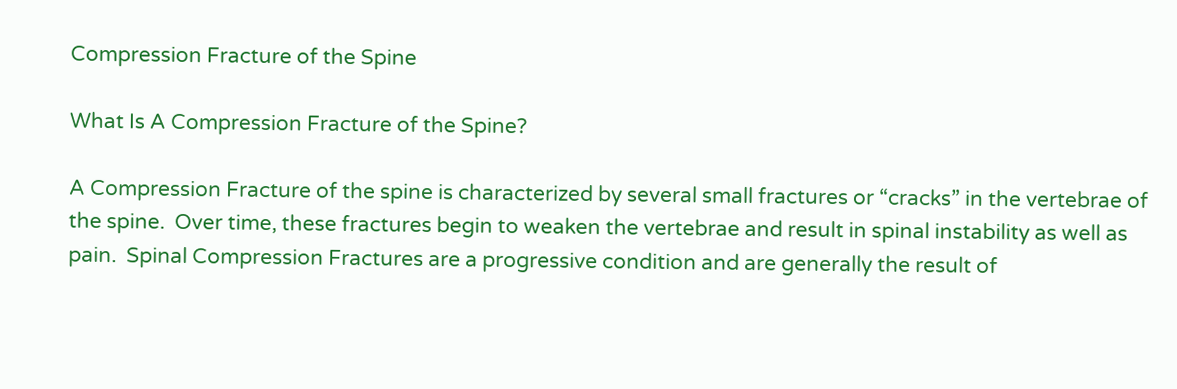Compression Fracture of the Spine

What Is A Compression Fracture of the Spine?

A Compression Fracture of the spine is characterized by several small fractures or “cracks” in the vertebrae of the spine.  Over time, these fractures begin to weaken the vertebrae and result in spinal instability as well as pain.  Spinal Compression Fractures are a progressive condition and are generally the result of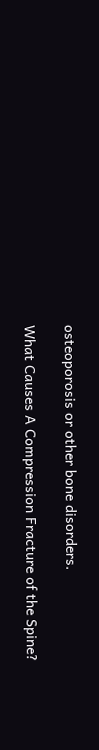osteoporosis or other bone disorders.

What Causes A Compression Fracture of the Spine?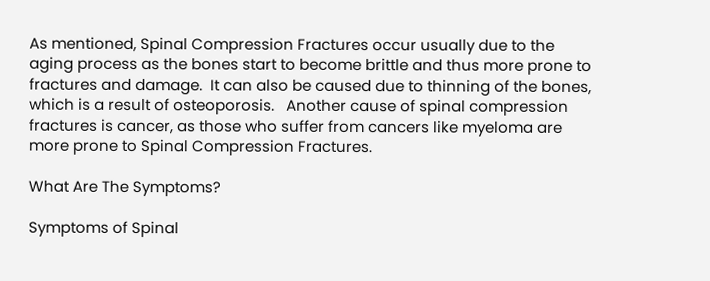As mentioned, Spinal Compression Fractures occur usually due to the aging process as the bones start to become brittle and thus more prone to fractures and damage.  It can also be caused due to thinning of the bones, which is a result of osteoporosis.   Another cause of spinal compression fractures is cancer, as those who suffer from cancers like myeloma are more prone to Spinal Compression Fractures.

What Are The Symptoms?

Symptoms of Spinal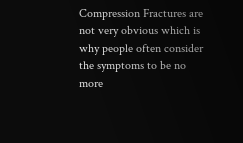Compression Fractures are not very obvious which is why people often consider the symptoms to be no more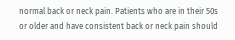normal back or neck pain. Patients who are in their 50s or older and have consistent back or neck pain should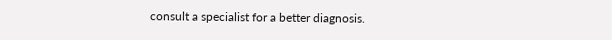consult a specialist for a better diagnosis.